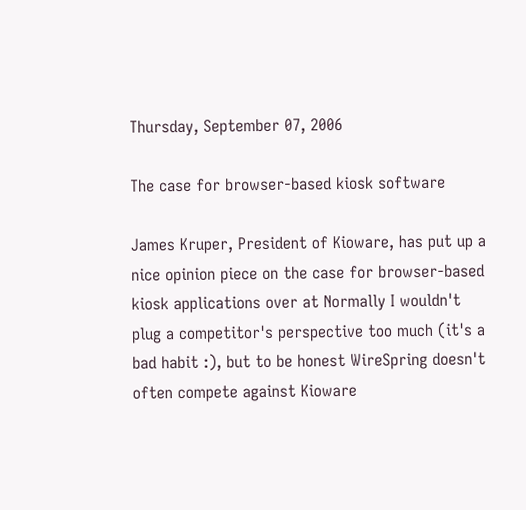Thursday, September 07, 2006

The case for browser-based kiosk software

James Kruper, President of Kioware, has put up a nice opinion piece on the case for browser-based kiosk applications over at Normally I wouldn't plug a competitor's perspective too much (it's a bad habit :), but to be honest WireSpring doesn't often compete against Kioware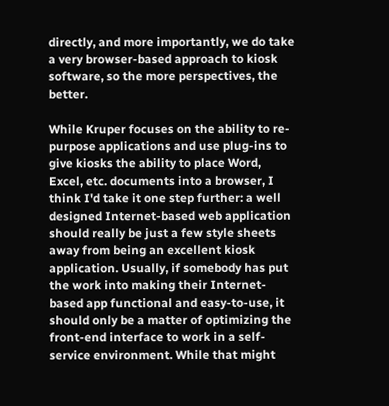directly, and more importantly, we do take a very browser-based approach to kiosk software, so the more perspectives, the better.

While Kruper focuses on the ability to re-purpose applications and use plug-ins to give kiosks the ability to place Word, Excel, etc. documents into a browser, I think I'd take it one step further: a well designed Internet-based web application should really be just a few style sheets away from being an excellent kiosk application. Usually, if somebody has put the work into making their Internet-based app functional and easy-to-use, it should only be a matter of optimizing the front-end interface to work in a self-service environment. While that might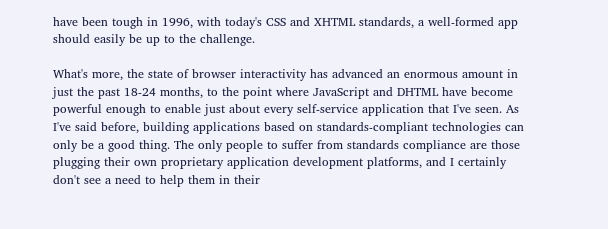have been tough in 1996, with today's CSS and XHTML standards, a well-formed app should easily be up to the challenge.

What's more, the state of browser interactivity has advanced an enormous amount in just the past 18-24 months, to the point where JavaScript and DHTML have become powerful enough to enable just about every self-service application that I've seen. As I've said before, building applications based on standards-compliant technologies can only be a good thing. The only people to suffer from standards compliance are those plugging their own proprietary application development platforms, and I certainly don't see a need to help them in their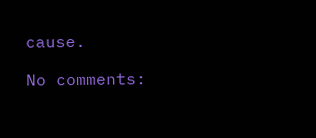cause.

No comments: